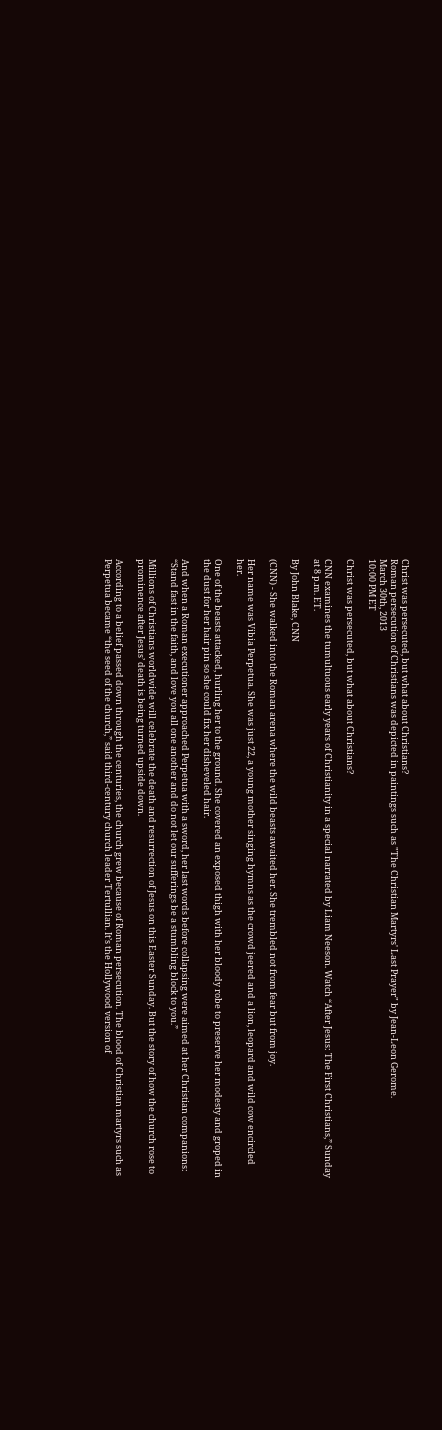Christ was persecuted, but what about Christians?
Roman persecution of Christians was depicted in paintings such as "The Christian Martyrs' Last Prayer" by Jean-Leon Gerome.
March 30th, 2013
10:00 PM ET

Christ was persecuted, but what about Christians?

CNN examines the tumultuous early years of Christianity in a special narrated by Liam Neeson. Watch “After Jesus: The First Christians,” Sunday at 8 p.m. ET.

By John Blake, CNN

(CNN) - She walked into the Roman arena where the wild beasts awaited her. She trembled not from fear but from joy.

Her name was Vibia Perpetua. She was just 22, a young mother singing hymns as the crowd jeered and a lion, leopard and wild cow encircled her.

One of the beasts attacked, hurling her to the ground. She covered an exposed thigh with her bloody robe to preserve her modesty and groped in the dust for her hair pin so she could fix her disheveled hair.

And when a Roman executioner approached Perpetua with a sword, her last words before collapsing were aimed at her Christian companions: “Stand fast in the faith, and love you all one another and do not let our sufferings be a stumbling block to you.”

Millions of Christians worldwide will celebrate the death and resurrection of Jesus on this Easter Sunday. But the story of how the church rose to prominence after Jesus’ death is being turned upside down.

According to a belief passed down through the centuries, the church grew because of Roman persecution. The blood of Christian martyrs such as Perpetua became “the seed of the church,” said third-century church leader Tertullian. It’s the Hollywood version of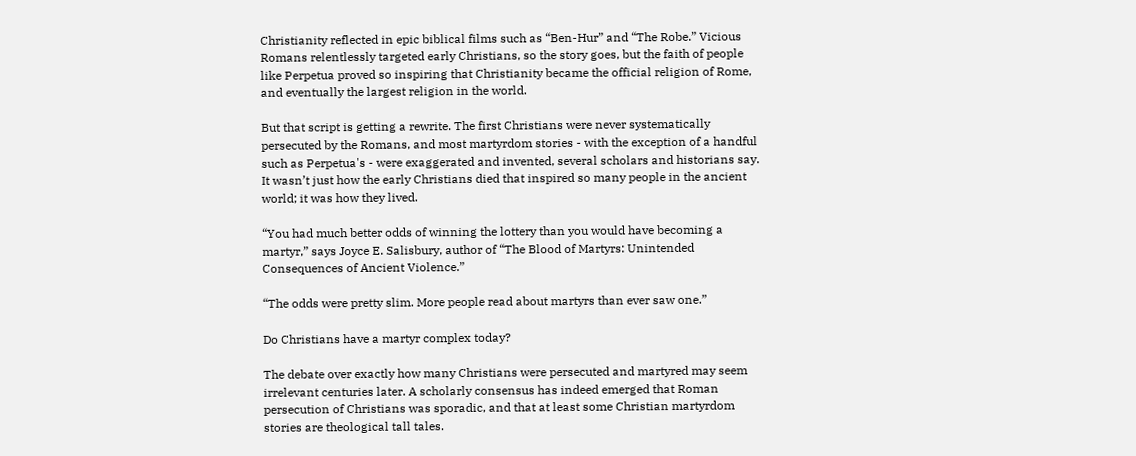Christianity reflected in epic biblical films such as “Ben-Hur” and “The Robe.” Vicious Romans relentlessly targeted early Christians, so the story goes, but the faith of people like Perpetua proved so inspiring that Christianity became the official religion of Rome, and eventually the largest religion in the world.

But that script is getting a rewrite. The first Christians were never systematically persecuted by the Romans, and most martyrdom stories - with the exception of a handful such as Perpetua's - were exaggerated and invented, several scholars and historians say. It wasn’t just how the early Christians died that inspired so many people in the ancient world; it was how they lived.

“You had much better odds of winning the lottery than you would have becoming a martyr,” says Joyce E. Salisbury, author of “The Blood of Martyrs: Unintended Consequences of Ancient Violence.”

“The odds were pretty slim. More people read about martyrs than ever saw one.”

Do Christians have a martyr complex today?

The debate over exactly how many Christians were persecuted and martyred may seem irrelevant centuries later. A scholarly consensus has indeed emerged that Roman persecution of Christians was sporadic, and that at least some Christian martyrdom stories are theological tall tales.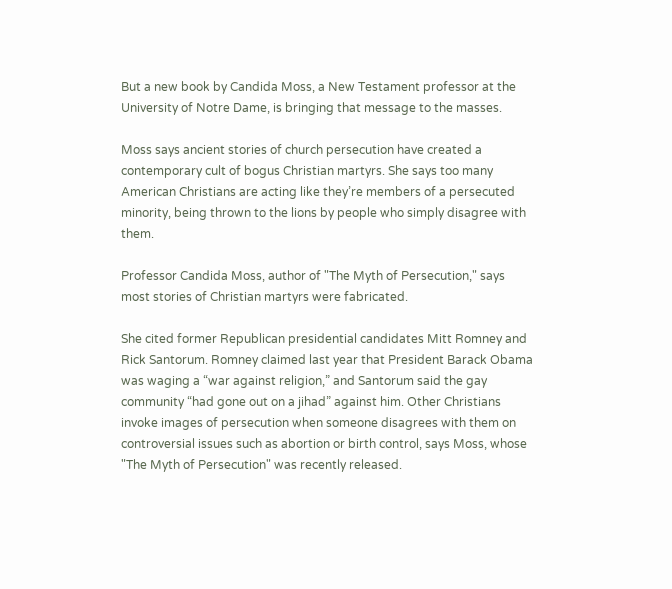But a new book by Candida Moss, a New Testament professor at the University of Notre Dame, is bringing that message to the masses.

Moss says ancient stories of church persecution have created a contemporary cult of bogus Christian martyrs. She says too many American Christians are acting like they’re members of a persecuted minority, being thrown to the lions by people who simply disagree with them.

Professor Candida Moss, author of "The Myth of Persecution," says most stories of Christian martyrs were fabricated.

She cited former Republican presidential candidates Mitt Romney and Rick Santorum. Romney claimed last year that President Barack Obama was waging a “war against religion,” and Santorum said the gay community “had gone out on a jihad” against him. Other Christians invoke images of persecution when someone disagrees with them on controversial issues such as abortion or birth control, says Moss, whose "The Myth of Persecution" was recently released.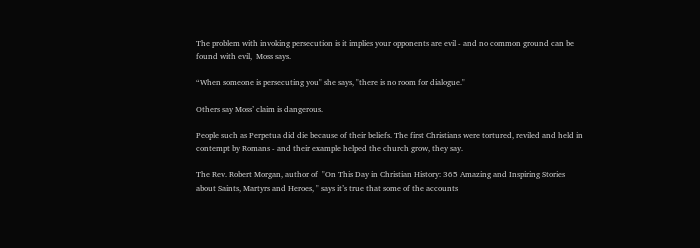The problem with invoking persecution is it implies your opponents are evil - and no common ground can be found with evil,  Moss says.

“When someone is persecuting you" she says, "there is no room for dialogue."

Others say Moss’ claim is dangerous.

People such as Perpetua did die because of their beliefs. The first Christians were tortured, reviled and held in contempt by Romans - and their example helped the church grow, they say.

The Rev. Robert Morgan, author of  "On This Day in Christian History: 365 Amazing and Inspiring Stories about Saints, Martyrs and Heroes, " says it’s true that some of the accounts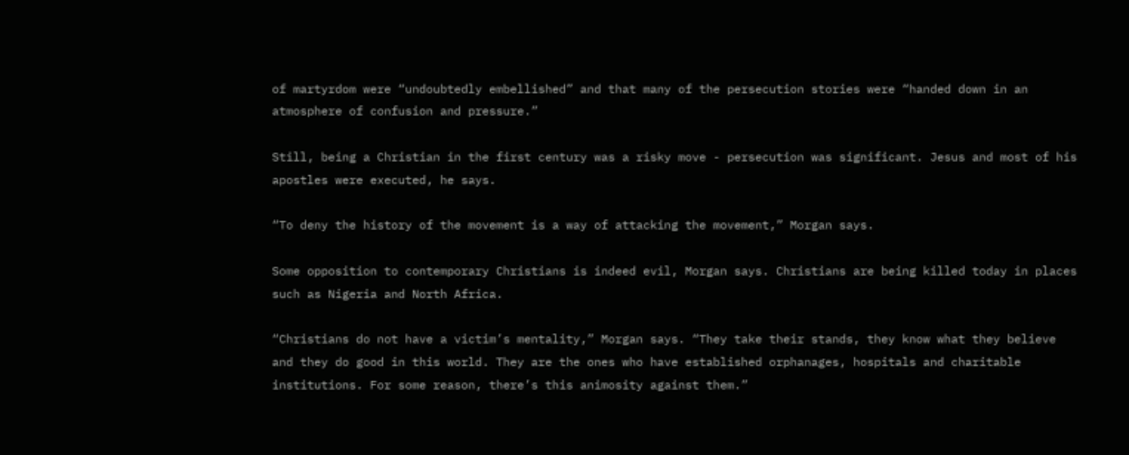of martyrdom were “undoubtedly embellished” and that many of the persecution stories were “handed down in an atmosphere of confusion and pressure.”

Still, being a Christian in the first century was a risky move - persecution was significant. Jesus and most of his apostles were executed, he says.

“To deny the history of the movement is a way of attacking the movement,” Morgan says.

Some opposition to contemporary Christians is indeed evil, Morgan says. Christians are being killed today in places such as Nigeria and North Africa.

“Christians do not have a victim’s mentality,” Morgan says. “They take their stands, they know what they believe and they do good in this world. They are the ones who have established orphanages, hospitals and charitable institutions. For some reason, there’s this animosity against them.”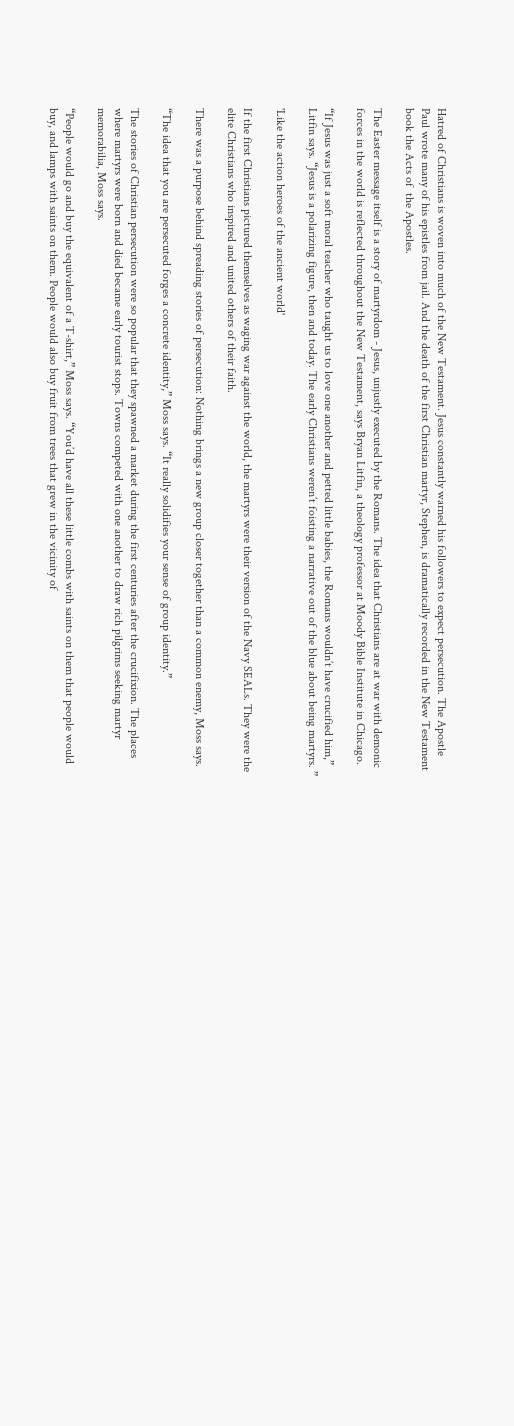Hatred of Christians is woven into much of the New Testament. Jesus constantly warned his followers to expect persecution. The Apostle Paul wrote many of his epistles from jail. And the death of the first Christian martyr, Stephen, is dramatically recorded in the New Testament book the Acts of  the Apostles.

The Easter message itself is a story of martyrdom - Jesus, unjustly executed by the Romans. The idea that Christians are at war with demonic forces in the world is reflected throughout the New Testament, says Bryan Litfin, a theology professor at Moody Bible Institute in Chicago.

“If Jesus was just a soft moral teacher who taught us to love one another and petted little babies, the Romans wouldn’t have crucified him,”  Litfin says. “Jesus is a polarizing figure, then and today. The early Christians weren’t foisting a narrative out of the blue about being martyrs. ”

'Like the action heroes of the ancient world'

If the first Christians pictured themselves as waging war against the world, the martyrs were their version of the Navy SEALs. They were the elite Christians who inspired and united others of their faith.

There was a purpose behind spreading stories of persecution: Nothing brings a new group closer together than a common enemy, Moss says.

“The idea that you are persecuted forges a concrete identity,” Moss says. “It really solidifies your sense of group identity.”

The stories of Christian persecution were so popular that they spawned a market during the first centuries after the crucifixion. The places where martyrs were born and died became early tourist stops. Towns competed with one another to draw rich pilgrims seeking martyr memorabilia, Moss says.

“People would go and buy the equivalent of a T-shirt,” Moss says. “You’d have all these little combs with saints on them that people would buy, and lamps with saints on them. People would also buy fruit from trees that grew in the vicinity of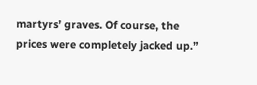martyrs’ graves. Of course, the prices were completely jacked up.”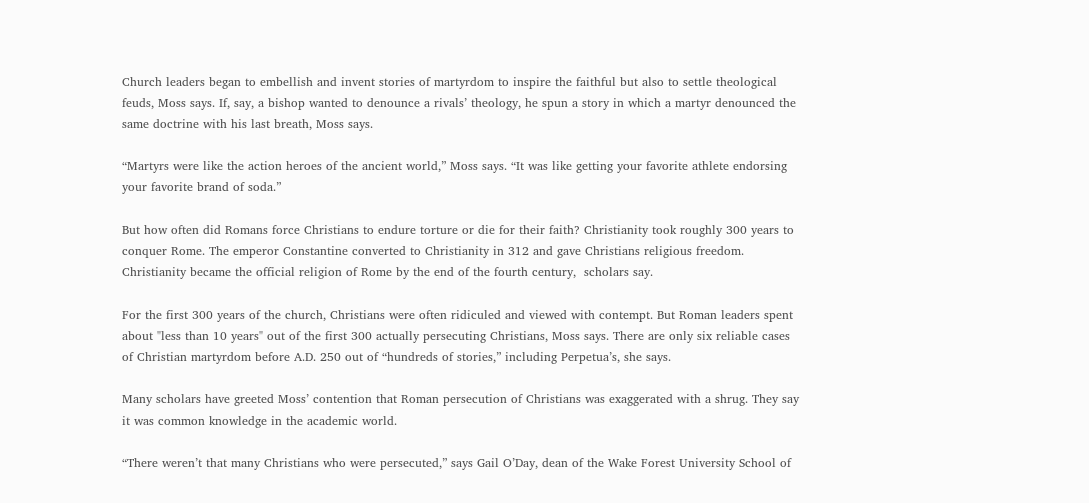Church leaders began to embellish and invent stories of martyrdom to inspire the faithful but also to settle theological feuds, Moss says. If, say, a bishop wanted to denounce a rivals’ theology, he spun a story in which a martyr denounced the same doctrine with his last breath, Moss says.

“Martyrs were like the action heroes of the ancient world,” Moss says. “It was like getting your favorite athlete endorsing your favorite brand of soda.”

But how often did Romans force Christians to endure torture or die for their faith? Christianity took roughly 300 years to conquer Rome. The emperor Constantine converted to Christianity in 312 and gave Christians religious freedom.  Christianity became the official religion of Rome by the end of the fourth century,  scholars say.

For the first 300 years of the church, Christians were often ridiculed and viewed with contempt. But Roman leaders spent about "less than 10 years" out of the first 300 actually persecuting Christians, Moss says. There are only six reliable cases of Christian martyrdom before A.D. 250 out of “hundreds of stories,” including Perpetua’s, she says.

Many scholars have greeted Moss’ contention that Roman persecution of Christians was exaggerated with a shrug. They say it was common knowledge in the academic world.

“There weren’t that many Christians who were persecuted,” says Gail O’Day, dean of the Wake Forest University School of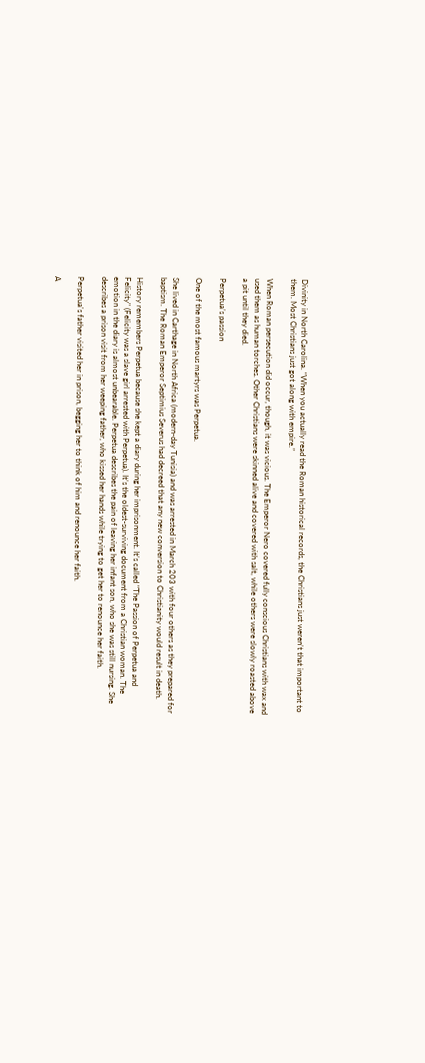Divinity in North Carolina. “When you actually read the Roman historical records, the Christians just weren’t that important to them. Most Christians just got along with empire.”

When Roman persecution did occur, though, it was vicious. The Emperor Nero covered fully conscious Christians with wax and used them as human torches. Other Christians were skinned alive and covered with salt, while others were slowly roasted above a pit until they died.

Perpetua’s passion

One of the most famous martyrs was Perpetua.

She lived in Carthage in North Africa (modern-day Tunisia) and was arrested in March 203 with four others as they prepared for baptism. The Roman Emperor Septimius Severus had decreed that any new conversion to Christianity would result in death.

History remembers Perpetua because she kept a diary during her imprisonment. It’s called "The Passion of Perpetua and Felicity" (Felicity was a slave girl arrested with Perpetua). It’s the oldest-surviving document from a Christian woman. The emotion in the diary is almost unbearable. Perpetua describes the pain of leaving her infant son, who she was still nursing. She describes a prison visit from her weeping father, who kissed her hands while trying to get her to renounce her faith.

Perpetua's father visited her in prison, begging her to think of him and renounce her faith.

A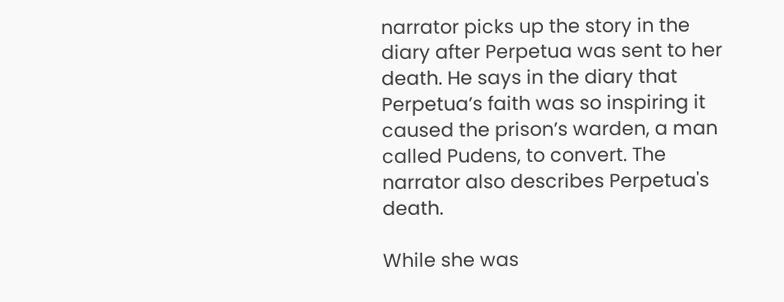narrator picks up the story in the diary after Perpetua was sent to her death. He says in the diary that Perpetua’s faith was so inspiring it caused the prison’s warden, a man called Pudens, to convert. The narrator also describes Perpetua's death.

While she was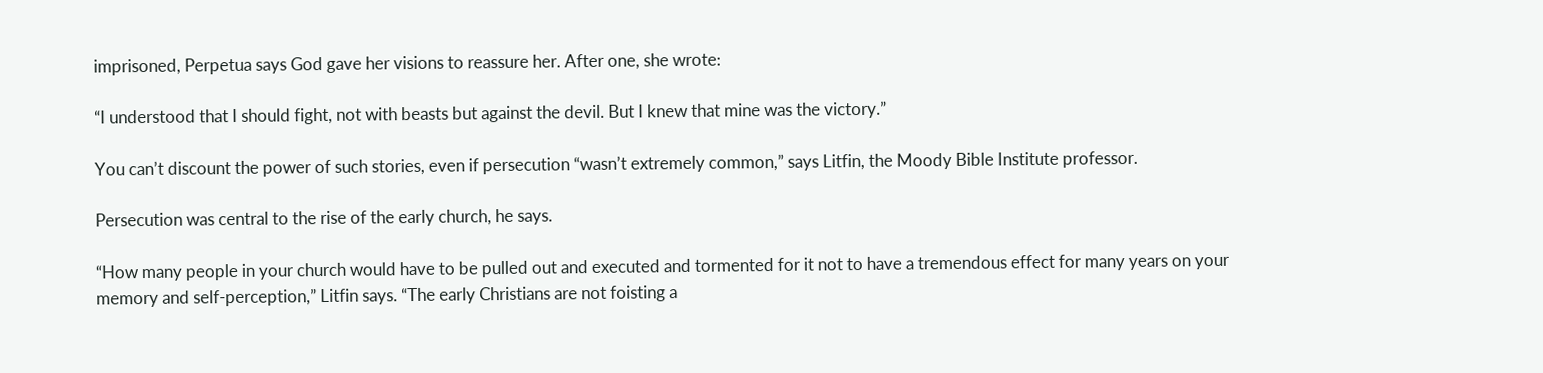imprisoned, Perpetua says God gave her visions to reassure her. After one, she wrote:

“I understood that I should fight, not with beasts but against the devil. But I knew that mine was the victory.”

You can’t discount the power of such stories, even if persecution “wasn’t extremely common,” says Litfin, the Moody Bible Institute professor.

Persecution was central to the rise of the early church, he says.

“How many people in your church would have to be pulled out and executed and tormented for it not to have a tremendous effect for many years on your memory and self-perception,” Litfin says. “The early Christians are not foisting a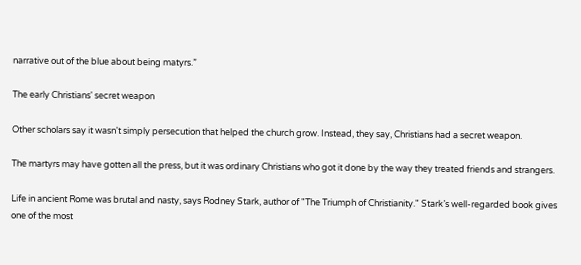narrative out of the blue about being matyrs.”

The early Christians' secret weapon

Other scholars say it wasn't simply persecution that helped the church grow. Instead, they say, Christians had a secret weapon.

The martyrs may have gotten all the press, but it was ordinary Christians who got it done by the way they treated friends and strangers.

Life in ancient Rome was brutal and nasty, says Rodney Stark, author of "The Triumph of Christianity." Stark’s well-regarded book gives one of the most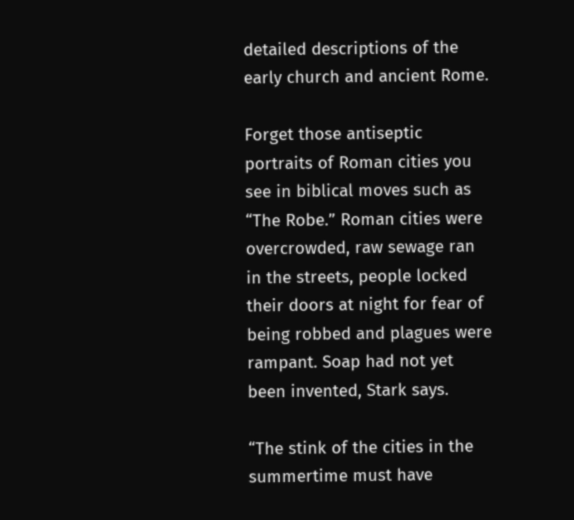detailed descriptions of the early church and ancient Rome.

Forget those antiseptic portraits of Roman cities you see in biblical moves such as “The Robe.” Roman cities were overcrowded, raw sewage ran in the streets, people locked their doors at night for fear of being robbed and plagues were rampant. Soap had not yet been invented, Stark says.

“The stink of the cities in the summertime must have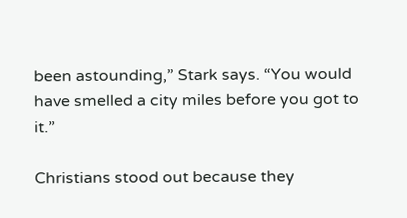been astounding,” Stark says. “You would have smelled a city miles before you got to it.”

Christians stood out because they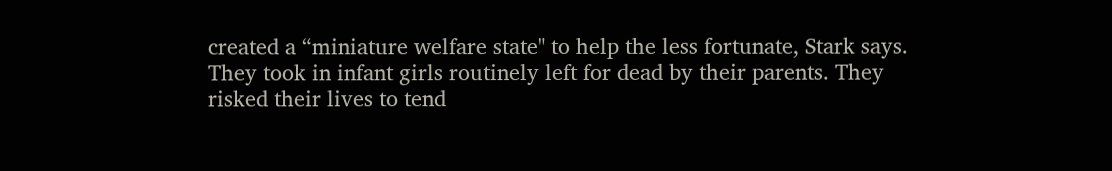created a “miniature welfare state" to help the less fortunate, Stark says. They took in infant girls routinely left for dead by their parents. They risked their lives to tend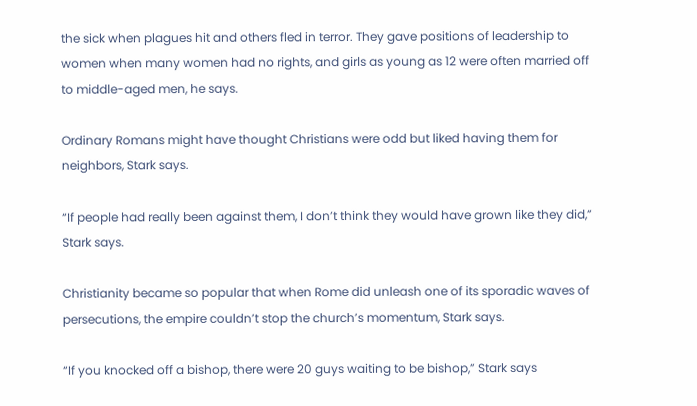the sick when plagues hit and others fled in terror. They gave positions of leadership to women when many women had no rights, and girls as young as 12 were often married off to middle-aged men, he says.

Ordinary Romans might have thought Christians were odd but liked having them for neighbors, Stark says.

“If people had really been against them, I don’t think they would have grown like they did,” Stark says.

Christianity became so popular that when Rome did unleash one of its sporadic waves of persecutions, the empire couldn’t stop the church’s momentum, Stark says.

“If you knocked off a bishop, there were 20 guys waiting to be bishop,” Stark says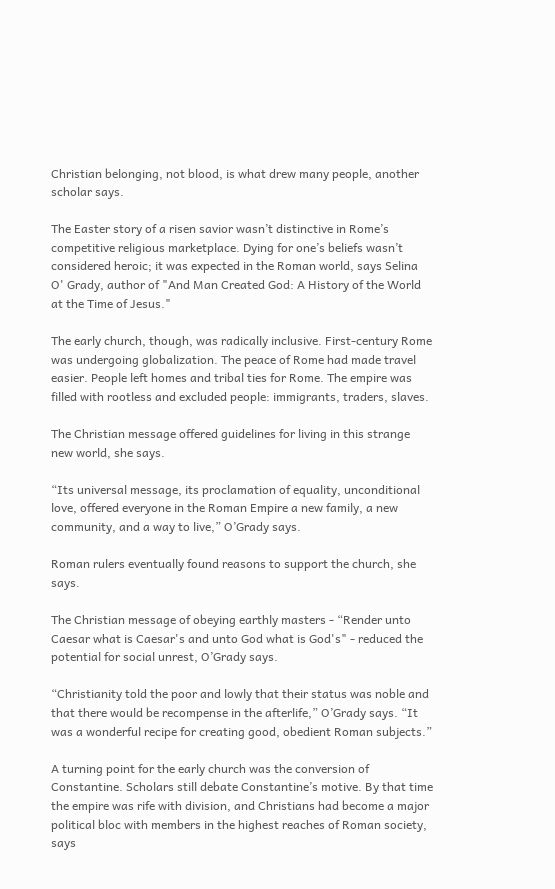Christian belonging, not blood, is what drew many people, another scholar says.

The Easter story of a risen savior wasn’t distinctive in Rome’s competitive religious marketplace. Dying for one’s beliefs wasn’t considered heroic; it was expected in the Roman world, says Selina O' Grady, author of "And Man Created God: A History of the World at the Time of Jesus."

The early church, though, was radically inclusive. First-century Rome was undergoing globalization. The peace of Rome had made travel easier. People left homes and tribal ties for Rome. The empire was filled with rootless and excluded people: immigrants, traders, slaves.

The Christian message offered guidelines for living in this strange new world, she says.

“Its universal message, its proclamation of equality, unconditional love, offered everyone in the Roman Empire a new family, a new community, and a way to live,” O’Grady says.

Roman rulers eventually found reasons to support the church, she says.

The Christian message of obeying earthly masters - “Render unto Caesar what is Caesar's and unto God what is God's" - reduced the potential for social unrest, O’Grady says.

“Christianity told the poor and lowly that their status was noble and that there would be recompense in the afterlife,” O’Grady says. “It was a wonderful recipe for creating good, obedient Roman subjects.”

A turning point for the early church was the conversion of Constantine. Scholars still debate Constantine’s motive. By that time the empire was rife with division, and Christians had become a major political bloc with members in the highest reaches of Roman society, says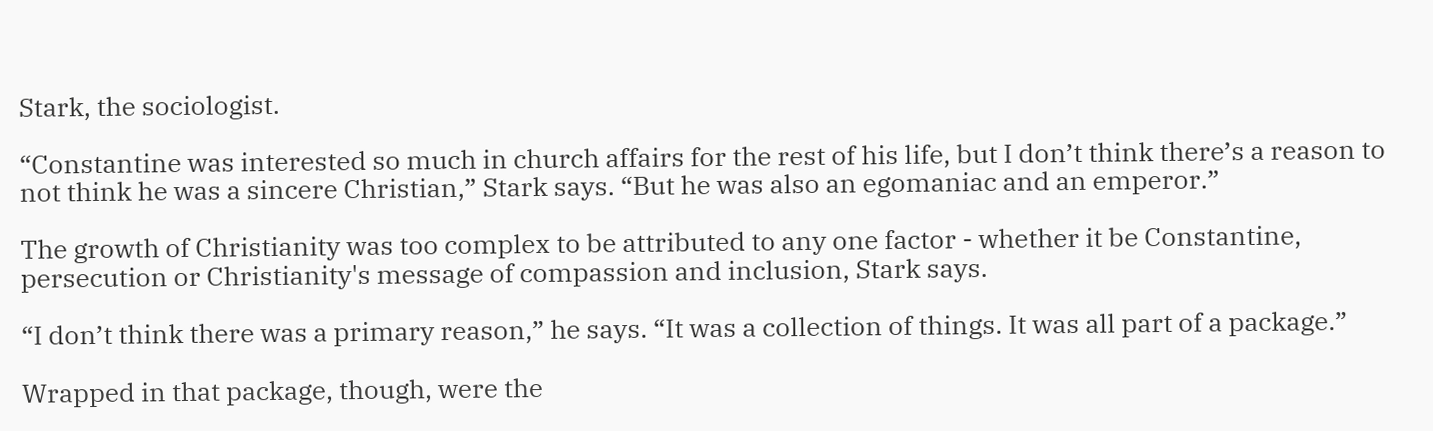Stark, the sociologist.

“Constantine was interested so much in church affairs for the rest of his life, but I don’t think there’s a reason to not think he was a sincere Christian,” Stark says. “But he was also an egomaniac and an emperor.”

The growth of Christianity was too complex to be attributed to any one factor - whether it be Constantine, persecution or Christianity's message of compassion and inclusion, Stark says.

“I don’t think there was a primary reason,” he says. “It was a collection of things. It was all part of a package.”

Wrapped in that package, though, were the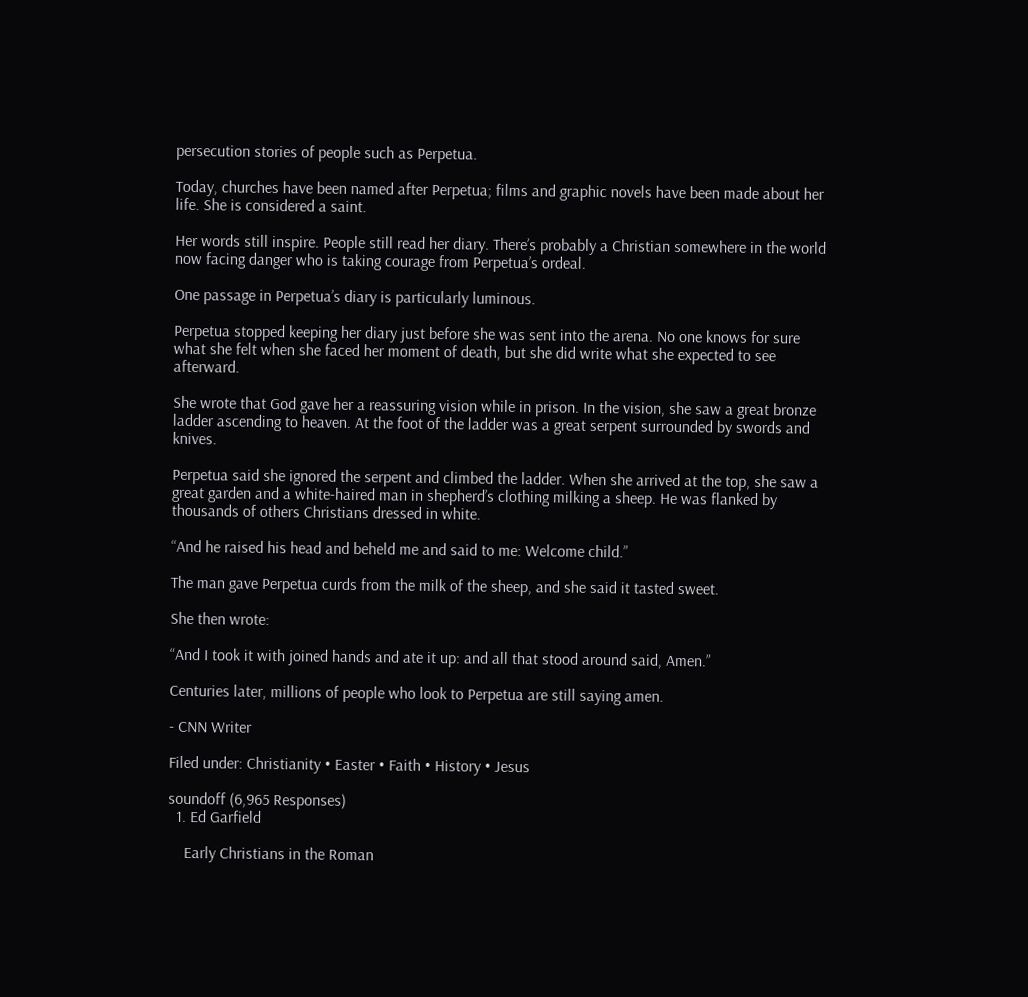persecution stories of people such as Perpetua.

Today, churches have been named after Perpetua; films and graphic novels have been made about her life. She is considered a saint.

Her words still inspire. People still read her diary. There’s probably a Christian somewhere in the world now facing danger who is taking courage from Perpetua’s ordeal.

One passage in Perpetua’s diary is particularly luminous.

Perpetua stopped keeping her diary just before she was sent into the arena. No one knows for sure what she felt when she faced her moment of death, but she did write what she expected to see afterward.

She wrote that God gave her a reassuring vision while in prison. In the vision, she saw a great bronze ladder ascending to heaven. At the foot of the ladder was a great serpent surrounded by swords and knives.

Perpetua said she ignored the serpent and climbed the ladder. When she arrived at the top, she saw a great garden and a white-haired man in shepherd’s clothing milking a sheep. He was flanked by thousands of others Christians dressed in white.

“And he raised his head and beheld me and said to me: Welcome child.”

The man gave Perpetua curds from the milk of the sheep, and she said it tasted sweet.

She then wrote:

“And I took it with joined hands and ate it up: and all that stood around said, Amen.”

Centuries later, millions of people who look to Perpetua are still saying amen.

- CNN Writer

Filed under: Christianity • Easter • Faith • History • Jesus

soundoff (6,965 Responses)
  1. Ed Garfield

    Early Christians in the Roman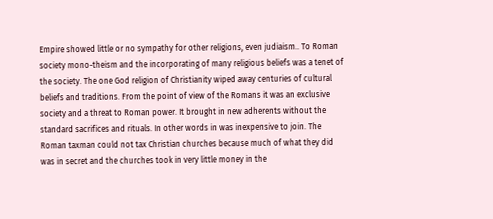Empire showed little or no sympathy for other religions, even judiaism.. To Roman society mono-theism and the incorporating of many religious beliefs was a tenet of the society. The one God religion of Christianity wiped away centuries of cultural beliefs and traditions. From the point of view of the Romans it was an exclusive society and a threat to Roman power. It brought in new adherents without the standard sacrifices and rituals. In other words in was inexpensive to join. The Roman taxman could not tax Christian churches because much of what they did was in secret and the churches took in very little money in the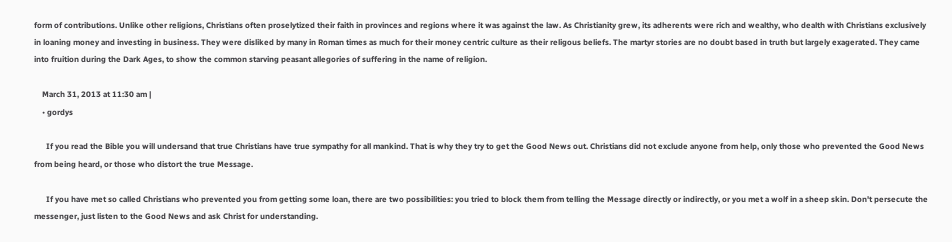form of contributions. Unlike other religions, Christians often proselytized their faith in provinces and regions where it was against the law. As Christianity grew, its adherents were rich and wealthy, who dealth with Christians exclusively in loaning money and investing in business. They were disliked by many in Roman times as much for their money centric culture as their religous beliefs. The martyr stories are no doubt based in truth but largely exagerated. They came into fruition during the Dark Ages, to show the common starving peasant allegories of suffering in the name of religion.

    March 31, 2013 at 11:30 am |
    • gordys

      If you read the Bible you will undersand that true Christians have true sympathy for all mankind. That is why they try to get the Good News out. Christians did not exclude anyone from help, only those who prevented the Good News from being heard, or those who distort the true Message.

      If you have met so called Christians who prevented you from getting some loan, there are two possibilities: you tried to block them from telling the Message directly or indirectly, or you met a wolf in a sheep skin. Don't persecute the messenger, just listen to the Good News and ask Christ for understanding.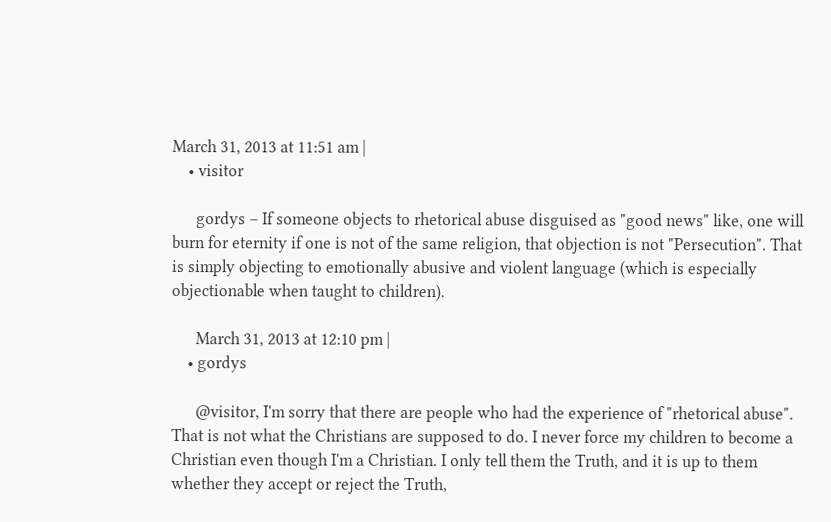March 31, 2013 at 11:51 am |
    • visitor

      gordys – If someone objects to rhetorical abuse disguised as "good news" like, one will burn for eternity if one is not of the same religion, that objection is not "Persecution". That is simply objecting to emotionally abusive and violent language (which is especially objectionable when taught to children).

      March 31, 2013 at 12:10 pm |
    • gordys

      @visitor, I'm sorry that there are people who had the experience of "rhetorical abuse". That is not what the Christians are supposed to do. I never force my children to become a Christian even though I'm a Christian. I only tell them the Truth, and it is up to them whether they accept or reject the Truth,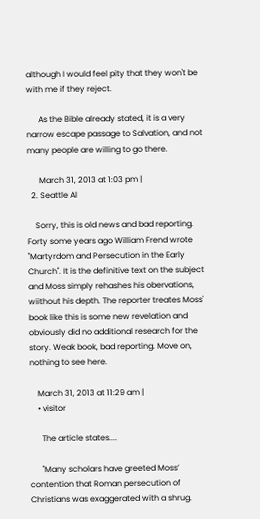although I would feel pity that they won't be with me if they reject.

      As the Bible already stated, it is a very narrow escape passage to Salvation, and not many people are willing to go there.

      March 31, 2013 at 1:03 pm |
  2. Seattle Al

    Sorry, this is old news and bad reporting. Forty some years ago William Frend wrote "Martyrdom and Persecution in the Early Church". It is the definitive text on the subject and Moss simply rehashes his obervations, wiithout his depth. The reporter treates Moss' book like this is some new revelation and obviously did no additional research for the story. Weak book, bad reporting. Move on, nothing to see here.

    March 31, 2013 at 11:29 am |
    • visitor

      The article states....

      "Many scholars have greeted Moss’ contention that Roman persecution of Christians was exaggerated with a shrug.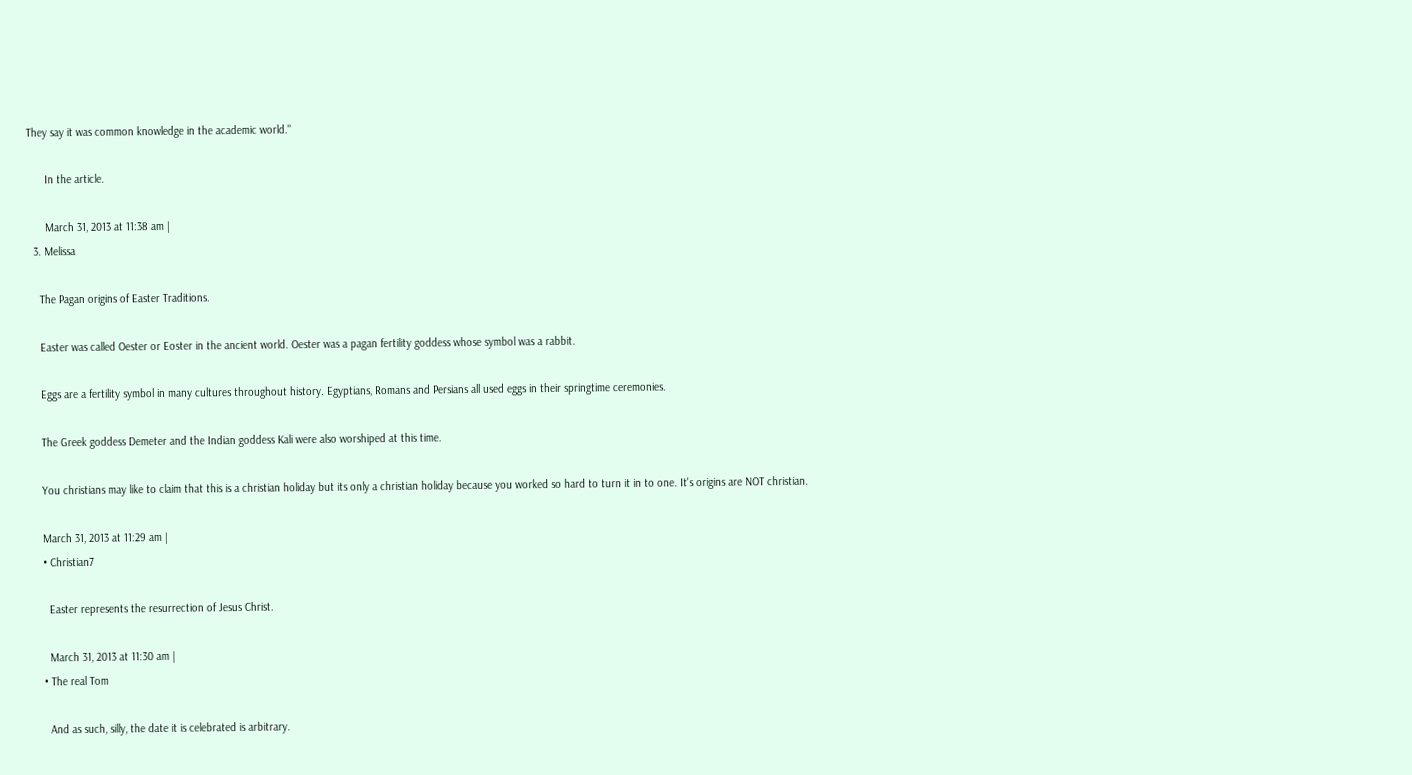They say it was common knowledge in the academic world."

      In the article.

      March 31, 2013 at 11:38 am |
  3. Melissa

    The Pagan origins of Easter Traditions.

    Easter was called Oester or Eoster in the ancient world. Oester was a pagan fertility goddess whose symbol was a rabbit.

    Eggs are a fertility symbol in many cultures throughout history. Egyptians, Romans and Persians all used eggs in their springtime ceremonies.

    The Greek goddess Demeter and the Indian goddess Kali were also worshiped at this time.

    You christians may like to claim that this is a christian holiday but its only a christian holiday because you worked so hard to turn it in to one. It's origins are NOT christian.

    March 31, 2013 at 11:29 am |
    • Christian7

      Easter represents the resurrection of Jesus Christ.

      March 31, 2013 at 11:30 am |
    • The real Tom

      And as such, silly, the date it is celebrated is arbitrary.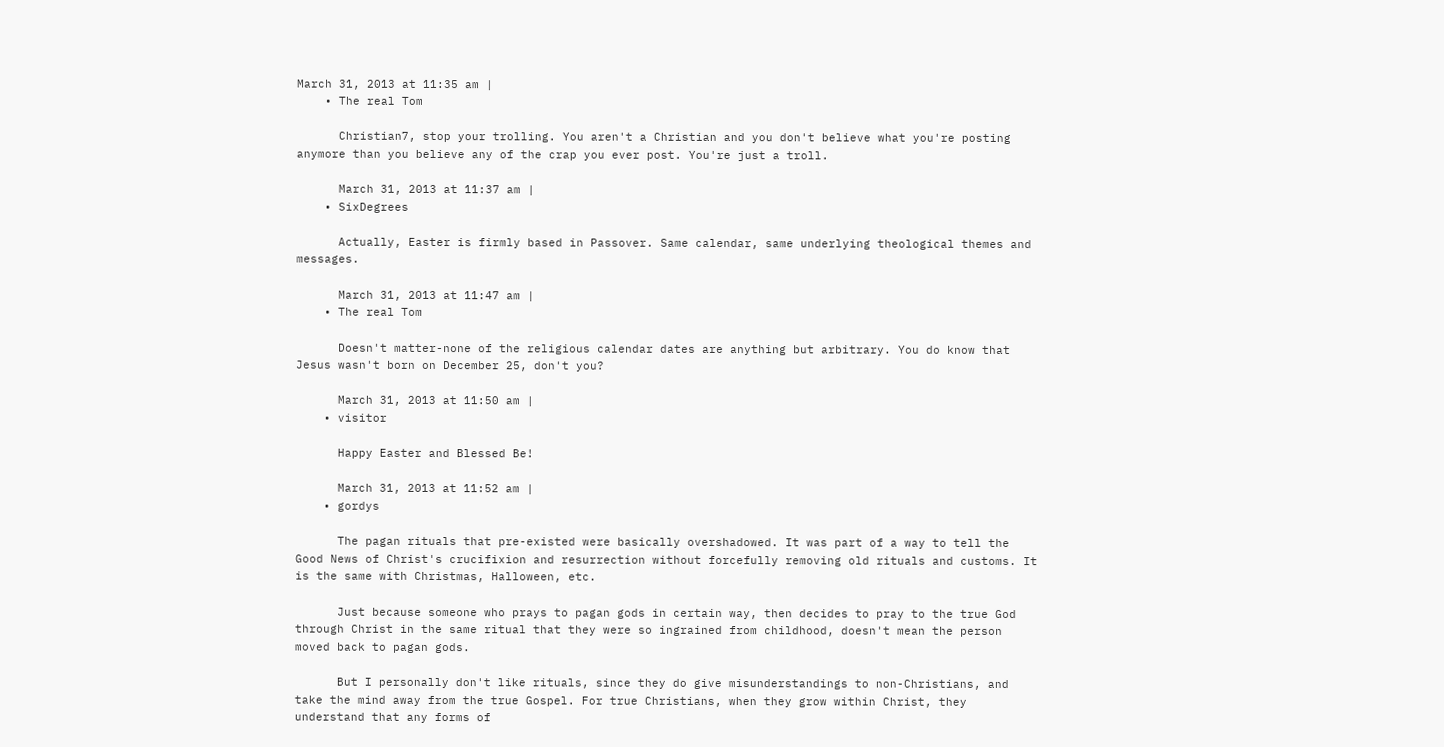March 31, 2013 at 11:35 am |
    • The real Tom

      Christian7, stop your trolling. You aren't a Christian and you don't believe what you're posting anymore than you believe any of the crap you ever post. You're just a troll.

      March 31, 2013 at 11:37 am |
    • SixDegrees

      Actually, Easter is firmly based in Passover. Same calendar, same underlying theological themes and messages.

      March 31, 2013 at 11:47 am |
    • The real Tom

      Doesn't matter-none of the religious calendar dates are anything but arbitrary. You do know that Jesus wasn't born on December 25, don't you?

      March 31, 2013 at 11:50 am |
    • visitor

      Happy Easter and Blessed Be!

      March 31, 2013 at 11:52 am |
    • gordys

      The pagan rituals that pre-existed were basically overshadowed. It was part of a way to tell the Good News of Christ's crucifixion and resurrection without forcefully removing old rituals and customs. It is the same with Christmas, Halloween, etc.

      Just because someone who prays to pagan gods in certain way, then decides to pray to the true God through Christ in the same ritual that they were so ingrained from childhood, doesn't mean the person moved back to pagan gods.

      But I personally don't like rituals, since they do give misunderstandings to non-Christians, and take the mind away from the true Gospel. For true Christians, when they grow within Christ, they understand that any forms of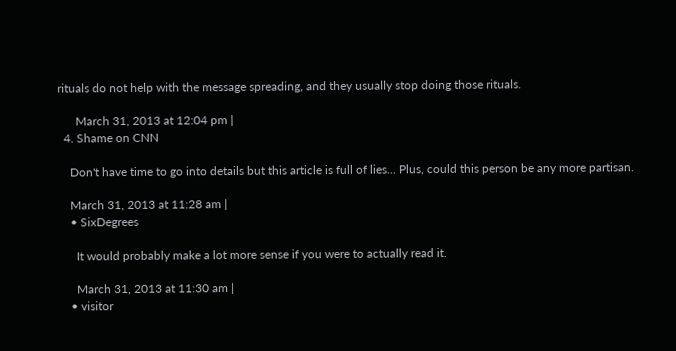rituals do not help with the message spreading, and they usually stop doing those rituals.

      March 31, 2013 at 12:04 pm |
  4. Shame on CNN

    Don't have time to go into details but this article is full of lies... Plus, could this person be any more partisan.

    March 31, 2013 at 11:28 am |
    • SixDegrees

      It would probably make a lot more sense if you were to actually read it.

      March 31, 2013 at 11:30 am |
    • visitor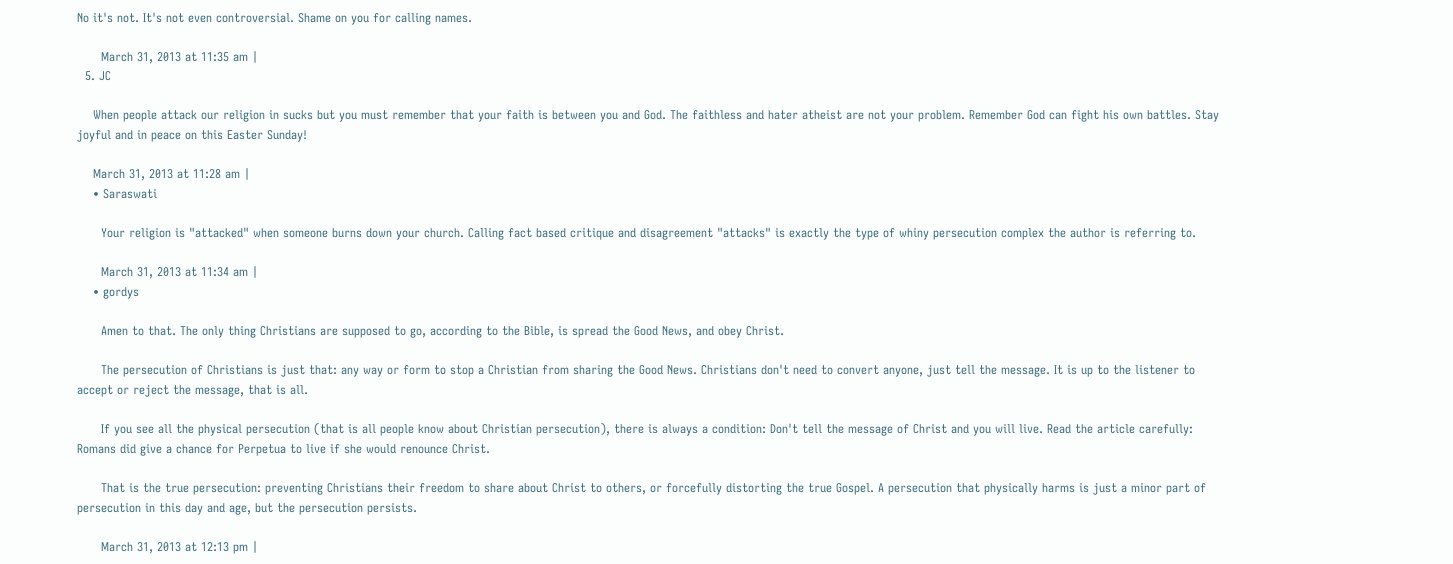No it's not. It's not even controversial. Shame on you for calling names.

      March 31, 2013 at 11:35 am |
  5. JC

    When people attack our religion in sucks but you must remember that your faith is between you and God. The faithless and hater atheist are not your problem. Remember God can fight his own battles. Stay joyful and in peace on this Easter Sunday!

    March 31, 2013 at 11:28 am |
    • Saraswati

      Your religion is "attacked" when someone burns down your church. Calling fact based critique and disagreement "attacks" is exactly the type of whiny persecution complex the author is referring to.

      March 31, 2013 at 11:34 am |
    • gordys

      Amen to that. The only thing Christians are supposed to go, according to the Bible, is spread the Good News, and obey Christ.

      The persecution of Christians is just that: any way or form to stop a Christian from sharing the Good News. Christians don't need to convert anyone, just tell the message. It is up to the listener to accept or reject the message, that is all.

      If you see all the physical persecution (that is all people know about Christian persecution), there is always a condition: Don't tell the message of Christ and you will live. Read the article carefully: Romans did give a chance for Perpetua to live if she would renounce Christ.

      That is the true persecution: preventing Christians their freedom to share about Christ to others, or forcefully distorting the true Gospel. A persecution that physically harms is just a minor part of persecution in this day and age, but the persecution persists.

      March 31, 2013 at 12:13 pm |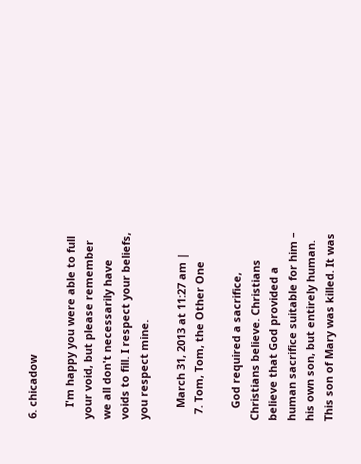6. chicadow

    I'm happy you were able to full your void, but please remember we all don't necessarily have voids to fill. I respect your beliefs, you respect mine.

    March 31, 2013 at 11:27 am |
  7. Tom, Tom, the Other One

    God required a sacrifice, Christians believe. Christians believe that God provided a human sacrifice suitable for him – his own son, but entirely human. This son of Mary was killed. It was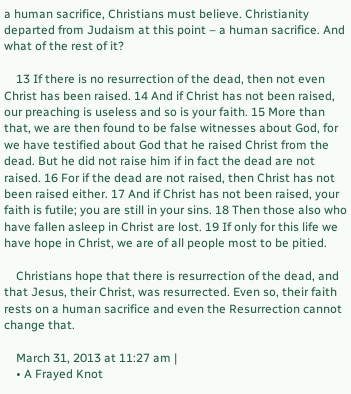a human sacrifice, Christians must believe. Christianity departed from Judaism at this point – a human sacrifice. And what of the rest of it?

    13 If there is no resurrection of the dead, then not even Christ has been raised. 14 And if Christ has not been raised, our preaching is useless and so is your faith. 15 More than that, we are then found to be false witnesses about God, for we have testified about God that he raised Christ from the dead. But he did not raise him if in fact the dead are not raised. 16 For if the dead are not raised, then Christ has not been raised either. 17 And if Christ has not been raised, your faith is futile; you are still in your sins. 18 Then those also who have fallen asleep in Christ are lost. 19 If only for this life we have hope in Christ, we are of all people most to be pitied.

    Christians hope that there is resurrection of the dead, and that Jesus, their Christ, was resurrected. Even so, their faith rests on a human sacrifice and even the Resurrection cannot change that.

    March 31, 2013 at 11:27 am |
    • A Frayed Knot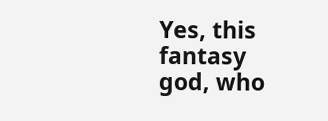Yes, this fantasy god, who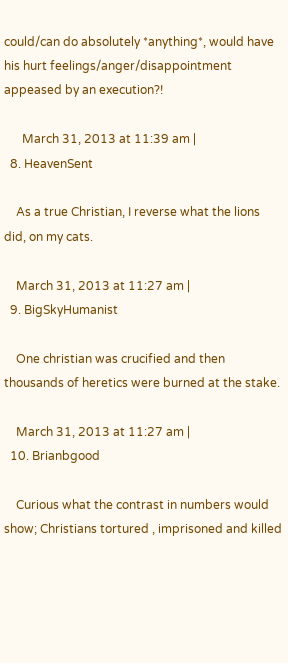could/can do absolutely *anything*, would have his hurt feelings/anger/disappointment appeased by an execution?!

      March 31, 2013 at 11:39 am |
  8. HeavenSent

    As a true Christian, I reverse what the lions did, on my cats.

    March 31, 2013 at 11:27 am |
  9. BigSkyHumanist

    One christian was crucified and then thousands of heretics were burned at the stake.

    March 31, 2013 at 11:27 am |
  10. Brianbgood

    Curious what the contrast in numbers would show; Christians tortured , imprisoned and killed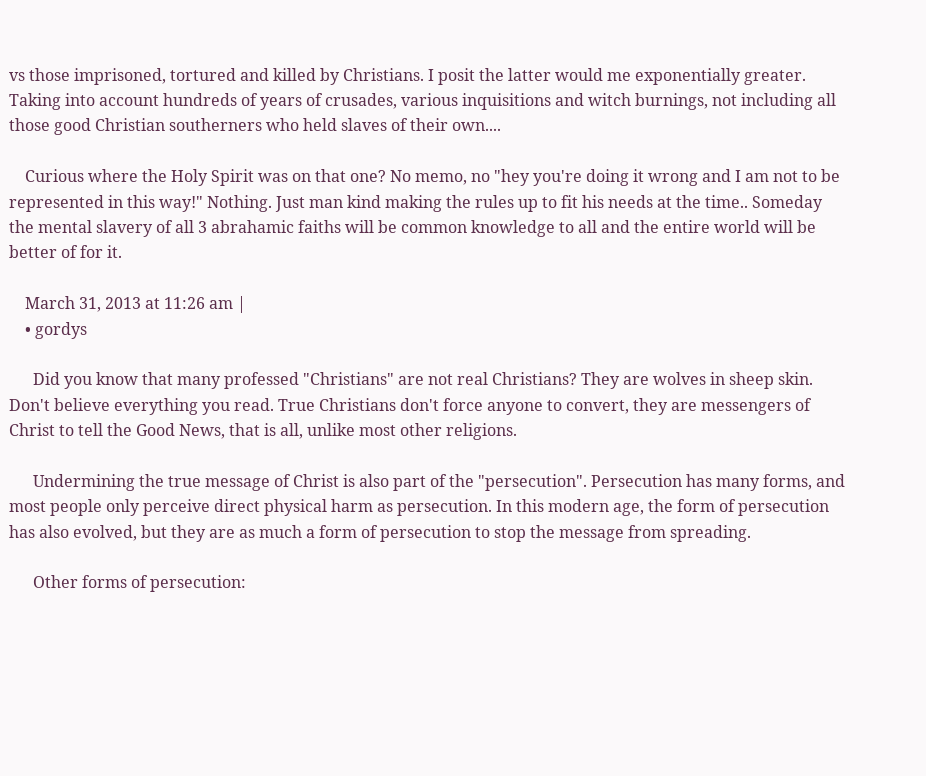vs those imprisoned, tortured and killed by Christians. I posit the latter would me exponentially greater. Taking into account hundreds of years of crusades, various inquisitions and witch burnings, not including all those good Christian southerners who held slaves of their own....

    Curious where the Holy Spirit was on that one? No memo, no "hey you're doing it wrong and I am not to be represented in this way!" Nothing. Just man kind making the rules up to fit his needs at the time.. Someday the mental slavery of all 3 abrahamic faiths will be common knowledge to all and the entire world will be better of for it.

    March 31, 2013 at 11:26 am |
    • gordys

      Did you know that many professed "Christians" are not real Christians? They are wolves in sheep skin. Don't believe everything you read. True Christians don't force anyone to convert, they are messengers of Christ to tell the Good News, that is all, unlike most other religions.

      Undermining the true message of Christ is also part of the "persecution". Persecution has many forms, and most people only perceive direct physical harm as persecution. In this modern age, the form of persecution has also evolved, but they are as much a form of persecution to stop the message from spreading.

      Other forms of persecution: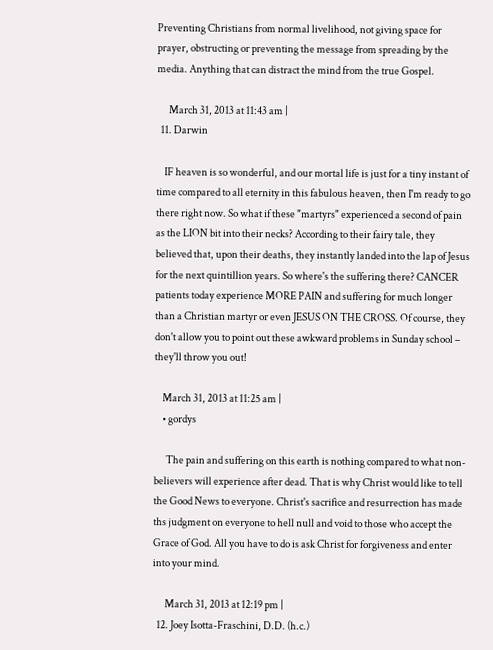Preventing Christians from normal livelihood, not giving space for prayer, obstructing or preventing the message from spreading by the media. Anything that can distract the mind from the true Gospel.

      March 31, 2013 at 11:43 am |
  11. Darwin

    IF heaven is so wonderful, and our mortal life is just for a tiny instant of time compared to all eternity in this fabulous heaven, then I'm ready to go there right now. So what if these "martyrs" experienced a second of pain as the LION bit into their necks? According to their fairy tale, they believed that, upon their deaths, they instantly landed into the lap of Jesus for the next quintillion years. So where's the suffering there? CANCER patients today experience MORE PAIN and suffering for much longer than a Christian martyr or even JESUS ON THE CROSS. Of course, they don't allow you to point out these awkward problems in Sunday school – they'll throw you out!

    March 31, 2013 at 11:25 am |
    • gordys

      The pain and suffering on this earth is nothing compared to what non-believers will experience after dead. That is why Christ would like to tell the Good News to everyone. Christ's sacrifice and resurrection has made ths judgment on everyone to hell null and void to those who accept the Grace of God. All you have to do is ask Christ for forgiveness and enter into your mind.

      March 31, 2013 at 12:19 pm |
  12. Joey Isotta-Fraschini, D.D. (h.c.)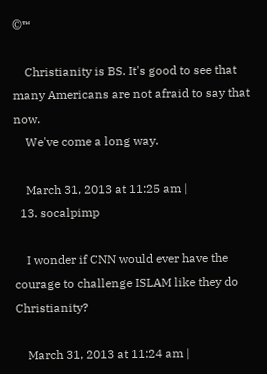©™

    Christianity is BS. It's good to see that many Americans are not afraid to say that now.
    We've come a long way.

    March 31, 2013 at 11:25 am |
  13. socalpimp

    I wonder if CNN would ever have the courage to challenge ISLAM like they do Christianity?

    March 31, 2013 at 11:24 am |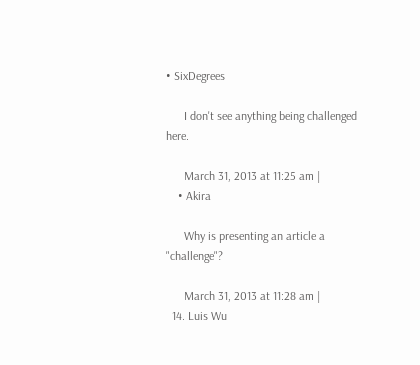• SixDegrees

      I don't see anything being challenged here.

      March 31, 2013 at 11:25 am |
    • Akira

      Why is presenting an article a "challenge"?

      March 31, 2013 at 11:28 am |
  14. Luis Wu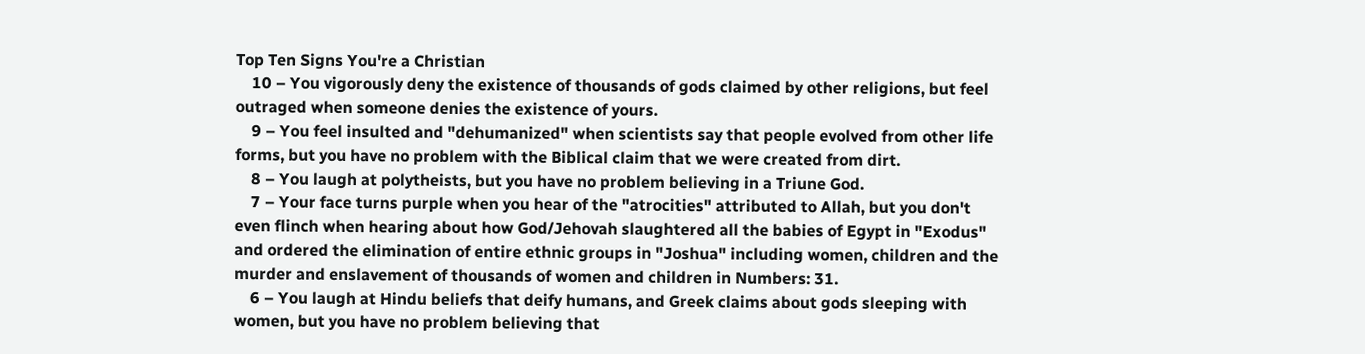Top Ten Signs You're a Christian
    10 – You vigorously deny the existence of thousands of gods claimed by other religions, but feel outraged when someone denies the existence of yours.
    9 – You feel insulted and "dehumanized" when scientists say that people evolved from other life forms, but you have no problem with the Biblical claim that we were created from dirt.
    8 – You laugh at polytheists, but you have no problem believing in a Triune God.
    7 – Your face turns purple when you hear of the "atrocities" attributed to Allah, but you don't even flinch when hearing about how God/Jehovah slaughtered all the babies of Egypt in "Exodus" and ordered the elimination of entire ethnic groups in "Joshua" including women, children and the murder and enslavement of thousands of women and children in Numbers: 31.
    6 – You laugh at Hindu beliefs that deify humans, and Greek claims about gods sleeping with women, but you have no problem believing that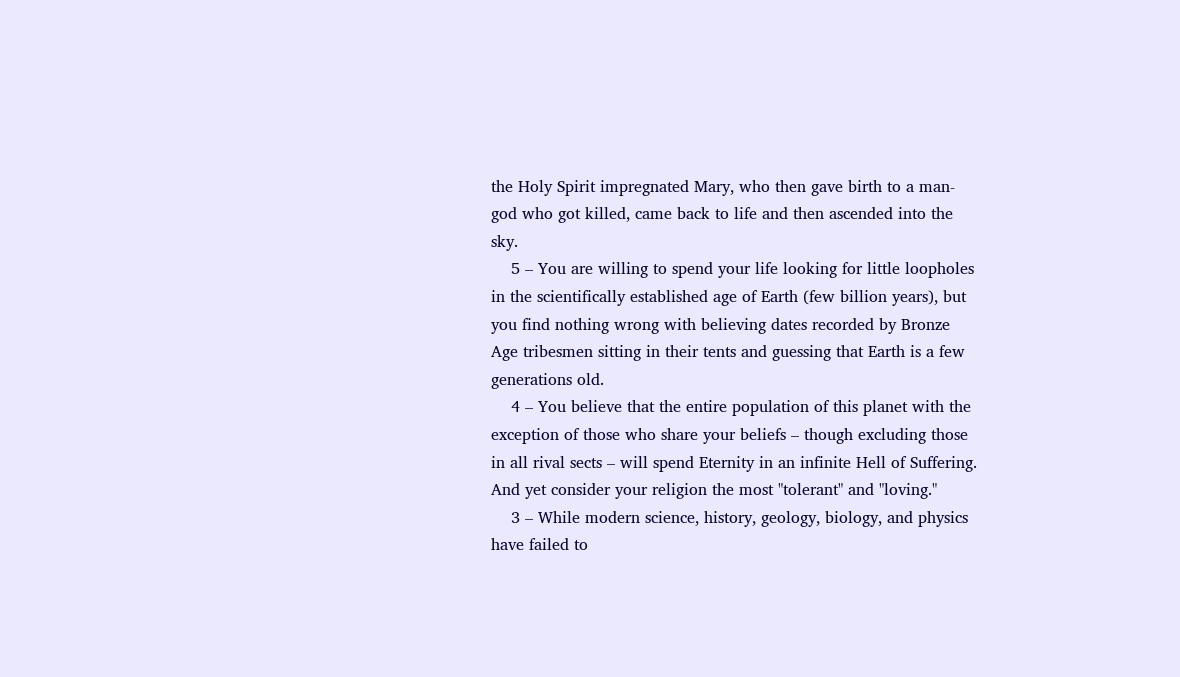the Holy Spirit impregnated Mary, who then gave birth to a man-god who got killed, came back to life and then ascended into the sky.
    5 – You are willing to spend your life looking for little loopholes in the scientifically established age of Earth (few billion years), but you find nothing wrong with believing dates recorded by Bronze Age tribesmen sitting in their tents and guessing that Earth is a few generations old.
    4 – You believe that the entire population of this planet with the exception of those who share your beliefs – though excluding those in all rival sects – will spend Eternity in an infinite Hell of Suffering. And yet consider your religion the most "tolerant" and "loving."
    3 – While modern science, history, geology, biology, and physics have failed to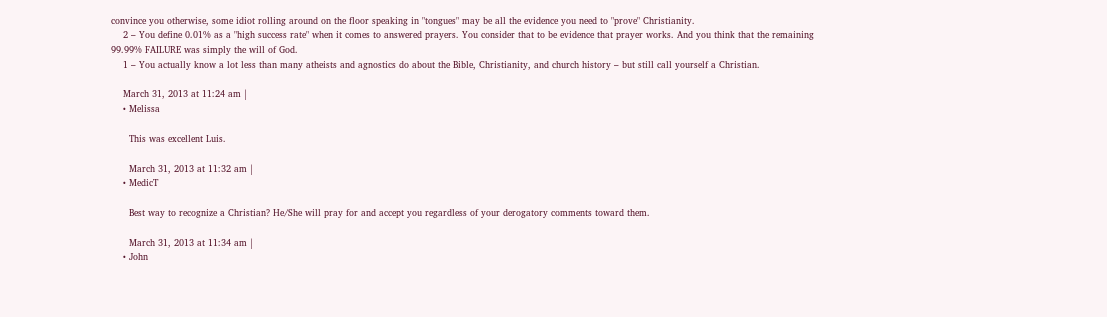convince you otherwise, some idiot rolling around on the floor speaking in "tongues" may be all the evidence you need to "prove" Christianity.
    2 – You define 0.01% as a "high success rate" when it comes to answered prayers. You consider that to be evidence that prayer works. And you think that the remaining 99.99% FAILURE was simply the will of God.
    1 – You actually know a lot less than many atheists and agnostics do about the Bible, Christianity, and church history – but still call yourself a Christian.

    March 31, 2013 at 11:24 am |
    • Melissa

      This was excellent Luis.

      March 31, 2013 at 11:32 am |
    • MedicT

      Best way to recognize a Christian? He/She will pray for and accept you regardless of your derogatory comments toward them.

      March 31, 2013 at 11:34 am |
    • John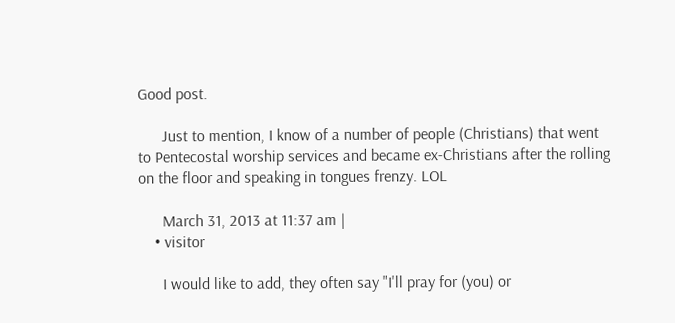Good post.

      Just to mention, I know of a number of people (Christians) that went to Pentecostal worship services and became ex-Christians after the rolling on the floor and speaking in tongues frenzy. LOL

      March 31, 2013 at 11:37 am |
    • visitor

      I would like to add, they often say "I'll pray for (you) or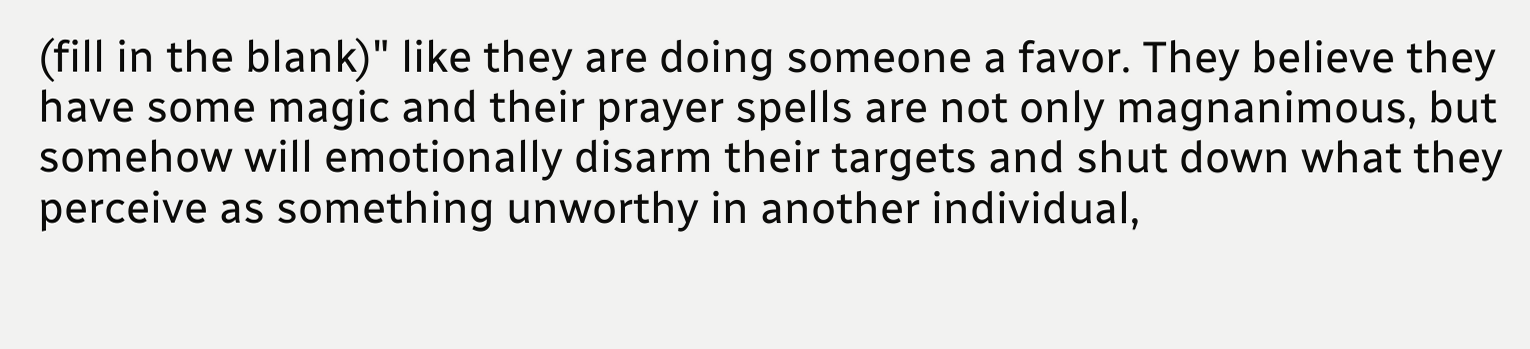(fill in the blank)" like they are doing someone a favor. They believe they have some magic and their prayer spells are not only magnanimous, but somehow will emotionally disarm their targets and shut down what they perceive as something unworthy in another individual,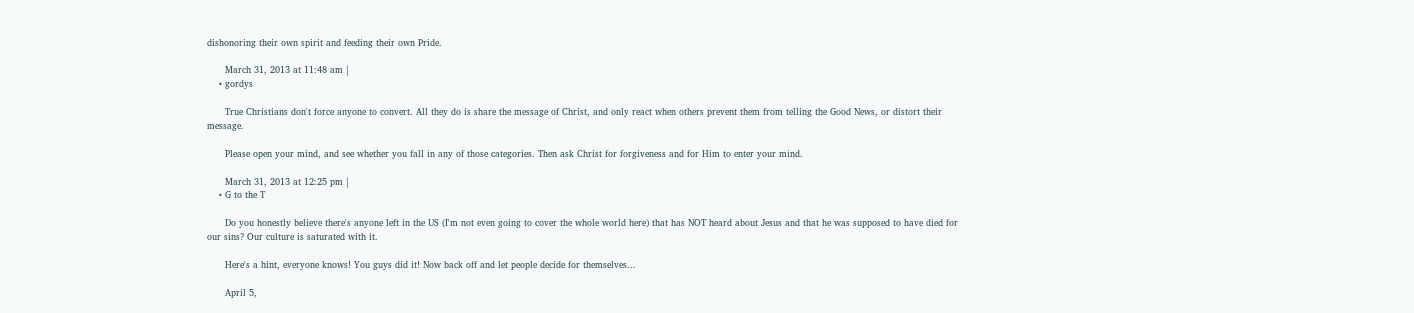dishonoring their own spirit and feeding their own Pride.

      March 31, 2013 at 11:48 am |
    • gordys

      True Christians don't force anyone to convert. All they do is share the message of Christ, and only react when others prevent them from telling the Good News, or distort their message.

      Please open your mind, and see whether you fall in any of those categories. Then ask Christ for forgiveness and for Him to enter your mind.

      March 31, 2013 at 12:25 pm |
    • G to the T

      Do you honestly believe there's anyone left in the US (I'm not even going to cover the whole world here) that has NOT heard about Jesus and that he was supposed to have died for our sins? Our culture is saturated with it.

      Here's a hint, everyone knows! You guys did it! Now back off and let people decide for themselves...

      April 5,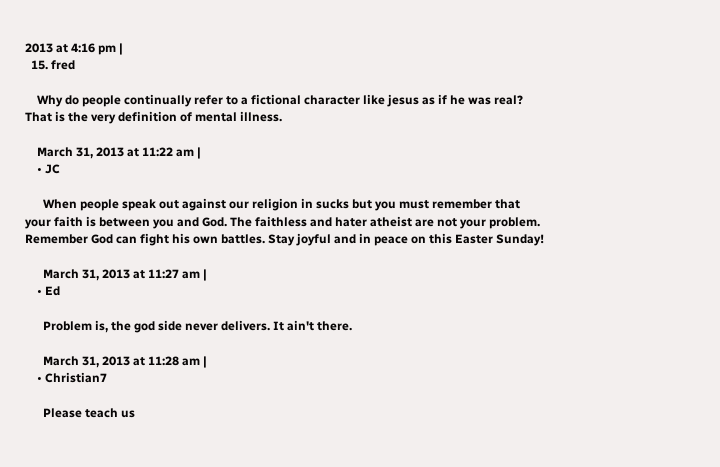2013 at 4:16 pm |
  15. fred

    Why do people continually refer to a fictional character like jesus as if he was real? That is the very definition of mental illness.

    March 31, 2013 at 11:22 am |
    • JC

      When people speak out against our religion in sucks but you must remember that your faith is between you and God. The faithless and hater atheist are not your problem. Remember God can fight his own battles. Stay joyful and in peace on this Easter Sunday!

      March 31, 2013 at 11:27 am |
    • Ed

      Problem is, the god side never delivers. It ain't there.

      March 31, 2013 at 11:28 am |
    • Christian7

      Please teach us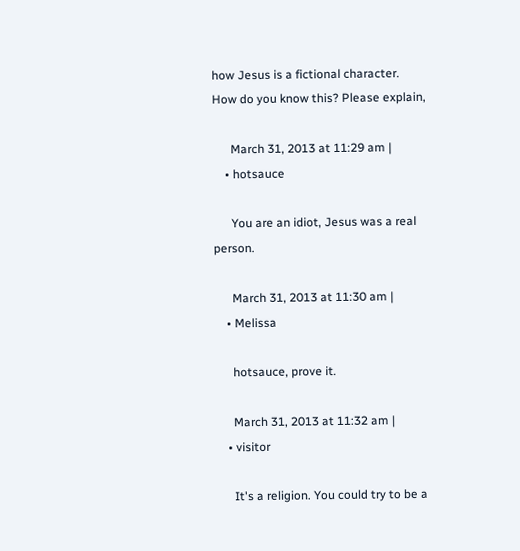how Jesus is a fictional character. How do you know this? Please explain,

      March 31, 2013 at 11:29 am |
    • hotsauce

      You are an idiot, Jesus was a real person.

      March 31, 2013 at 11:30 am |
    • Melissa

      hotsauce, prove it.

      March 31, 2013 at 11:32 am |
    • visitor

      It's a religion. You could try to be a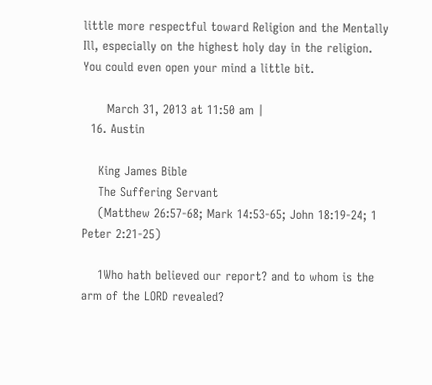little more respectful toward Religion and the Mentally Ill, especially on the highest holy day in the religion. You could even open your mind a little bit.

      March 31, 2013 at 11:50 am |
  16. Austin

    King James Bible
    The Suffering Servant
    (Matthew 26:57-68; Mark 14:53-65; John 18:19-24; 1 Peter 2:21-25)

    1Who hath believed our report? and to whom is the arm of the LORD revealed?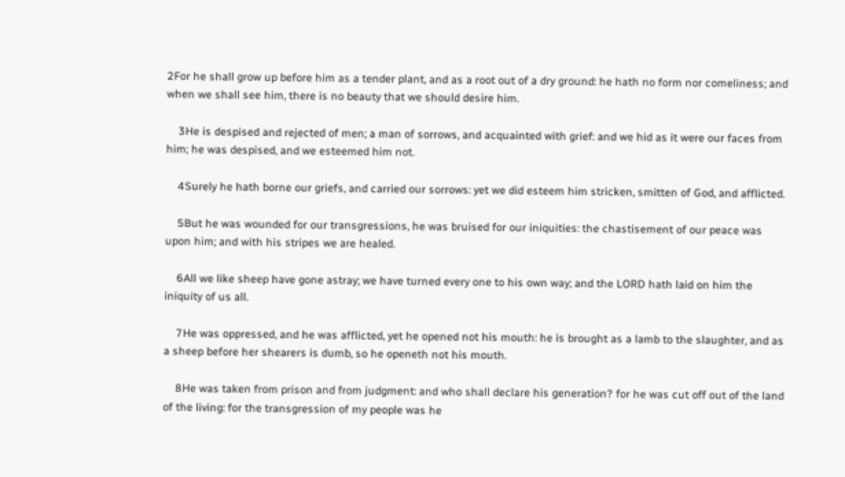2For he shall grow up before him as a tender plant, and as a root out of a dry ground: he hath no form nor comeliness; and when we shall see him, there is no beauty that we should desire him.

    3He is despised and rejected of men; a man of sorrows, and acquainted with grief: and we hid as it were our faces from him; he was despised, and we esteemed him not.

    4Surely he hath borne our griefs, and carried our sorrows: yet we did esteem him stricken, smitten of God, and afflicted.

    5But he was wounded for our transgressions, he was bruised for our iniquities: the chastisement of our peace was upon him; and with his stripes we are healed.

    6All we like sheep have gone astray; we have turned every one to his own way; and the LORD hath laid on him the iniquity of us all.

    7He was oppressed, and he was afflicted, yet he opened not his mouth: he is brought as a lamb to the slaughter, and as a sheep before her shearers is dumb, so he openeth not his mouth.

    8He was taken from prison and from judgment: and who shall declare his generation? for he was cut off out of the land of the living: for the transgression of my people was he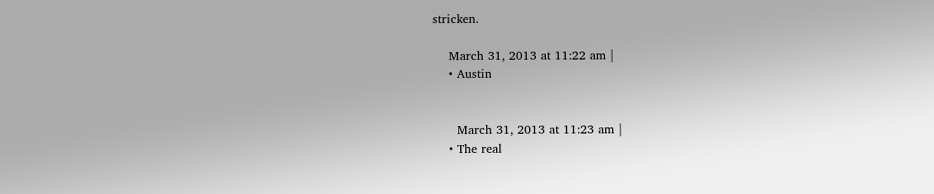stricken.

    March 31, 2013 at 11:22 am |
    • Austin


      March 31, 2013 at 11:23 am |
    • The real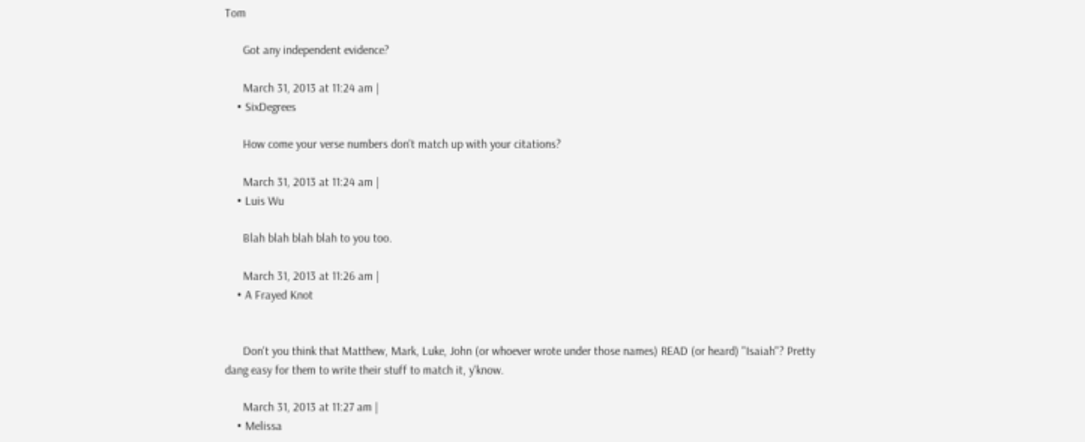Tom

      Got any independent evidence?

      March 31, 2013 at 11:24 am |
    • SixDegrees

      How come your verse numbers don't match up with your citations?

      March 31, 2013 at 11:24 am |
    • Luis Wu

      Blah blah blah blah to you too.

      March 31, 2013 at 11:26 am |
    • A Frayed Knot


      Don't you think that Matthew, Mark, Luke, John (or whoever wrote under those names) READ (or heard) "Isaiah"? Pretty dang easy for them to write their stuff to match it, y'know.

      March 31, 2013 at 11:27 am |
    • Melissa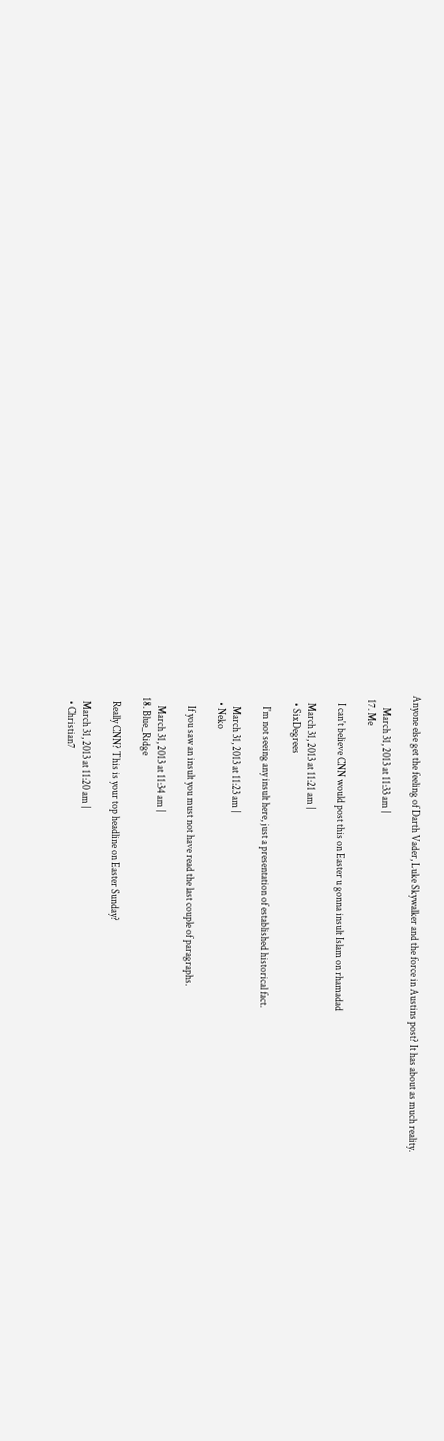Anyone else get the feeling of Darth Vader, Luke Skywalker and the force in Austins post? It has about as much reality.

      March 31, 2013 at 11:33 am |
  17. Me

    I can't believe CNN would post this on Easter u gonna insult Islam on rhamadad

    March 31, 2013 at 11:21 am |
    • SixDegrees

      I'm not seeing any insult here, just a presentation of established historical fact.

      March 31, 2013 at 11:23 am |
    • Neko

      If you saw an insult you must not have read the last couple of paragraphs.

      March 31, 2013 at 11:34 am |
  18. Blue_Ridge

    Really CNN? This is your top headline on Easter Sunday?

    March 31, 2013 at 11:20 am |
    • Christian7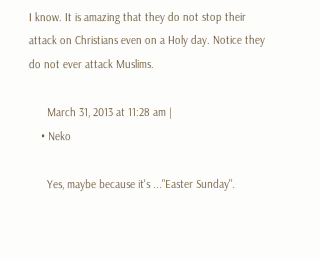I know. It is amazing that they do not stop their attack on Christians even on a Holy day. Notice they do not ever attack Muslims.

      March 31, 2013 at 11:28 am |
    • Neko

      Yes, maybe because it's ..."Easter Sunday".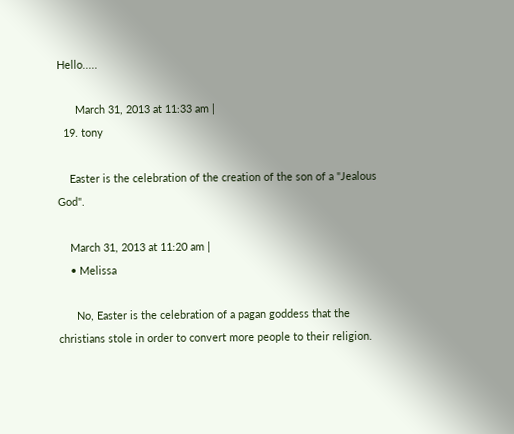Hello.....

      March 31, 2013 at 11:33 am |
  19. tony

    Easter is the celebration of the creation of the son of a "Jealous God".

    March 31, 2013 at 11:20 am |
    • Melissa

      No, Easter is the celebration of a pagan goddess that the christians stole in order to convert more people to their religion.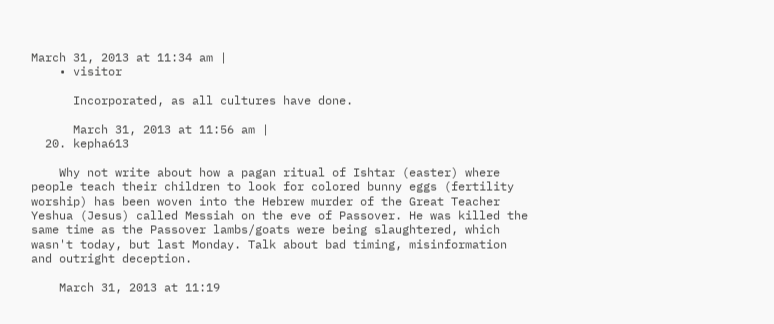March 31, 2013 at 11:34 am |
    • visitor

      Incorporated, as all cultures have done.

      March 31, 2013 at 11:56 am |
  20. kepha613

    Why not write about how a pagan ritual of Ishtar (easter) where people teach their children to look for colored bunny eggs (fertility worship) has been woven into the Hebrew murder of the Great Teacher Yeshua (Jesus) called Messiah on the eve of Passover. He was killed the same time as the Passover lambs/goats were being slaughtered, which wasn't today, but last Monday. Talk about bad timing, misinformation and outright deception.

    March 31, 2013 at 11:19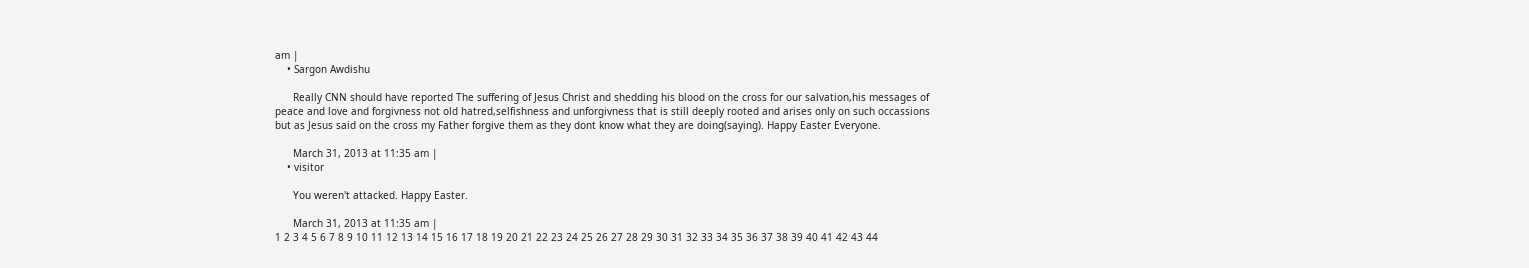am |
    • Sargon Awdishu

      Really CNN should have reported The suffering of Jesus Christ and shedding his blood on the cross for our salvation,his messages of peace and love and forgivness not old hatred,selfishness and unforgivness that is still deeply rooted and arises only on such occassions but as Jesus said on the cross my Father forgive them as they dont know what they are doing(saying). Happy Easter Everyone.

      March 31, 2013 at 11:35 am |
    • visitor

      You weren't attacked. Happy Easter.

      March 31, 2013 at 11:35 am |
1 2 3 4 5 6 7 8 9 10 11 12 13 14 15 16 17 18 19 20 21 22 23 24 25 26 27 28 29 30 31 32 33 34 35 36 37 38 39 40 41 42 43 44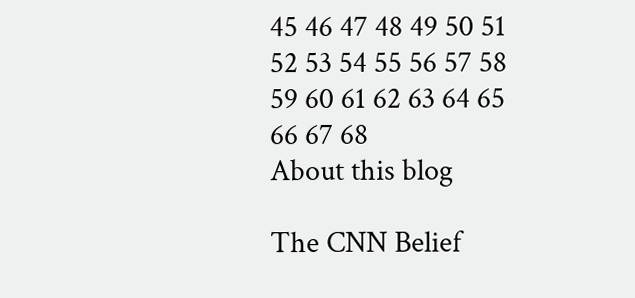45 46 47 48 49 50 51 52 53 54 55 56 57 58 59 60 61 62 63 64 65 66 67 68
About this blog

The CNN Belief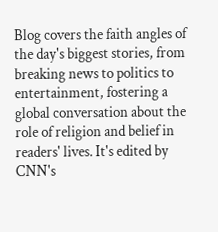Blog covers the faith angles of the day's biggest stories, from breaking news to politics to entertainment, fostering a global conversation about the role of religion and belief in readers' lives. It's edited by CNN's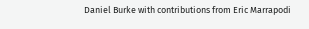Daniel Burke with contributions from Eric Marrapodi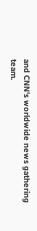and CNN's worldwide news gathering team.